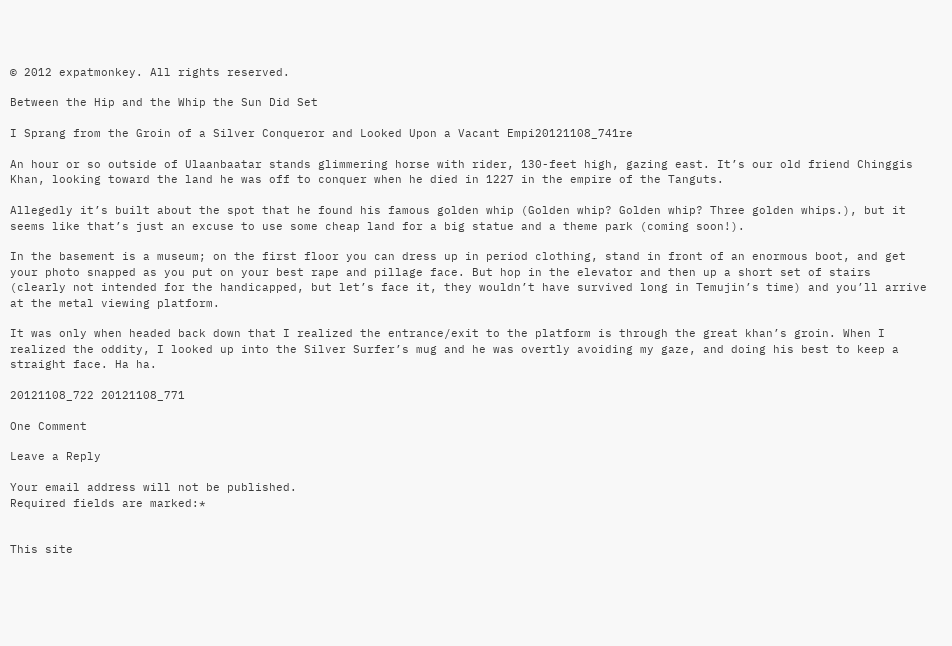© 2012 expatmonkey. All rights reserved.

Between the Hip and the Whip the Sun Did Set

I Sprang from the Groin of a Silver Conqueror and Looked Upon a Vacant Empi20121108_741re

An hour or so outside of Ulaanbaatar stands glimmering horse with rider, 130-feet high, gazing east. It’s our old friend Chinggis Khan, looking toward the land he was off to conquer when he died in 1227 in the empire of the Tanguts.

Allegedly it’s built about the spot that he found his famous golden whip (Golden whip? Golden whip? Three golden whips.), but it seems like that’s just an excuse to use some cheap land for a big statue and a theme park (coming soon!).

In the basement is a museum; on the first floor you can dress up in period clothing, stand in front of an enormous boot, and get your photo snapped as you put on your best rape and pillage face. But hop in the elevator and then up a short set of stairs (clearly not intended for the handicapped, but let’s face it, they wouldn’t have survived long in Temujin’s time) and you’ll arrive at the metal viewing platform.

It was only when headed back down that I realized the entrance/exit to the platform is through the great khan’s groin. When I realized the oddity, I looked up into the Silver Surfer’s mug and he was overtly avoiding my gaze, and doing his best to keep a straight face. Ha ha.

20121108_722 20121108_771

One Comment

Leave a Reply

Your email address will not be published.
Required fields are marked:*


This site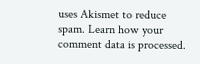uses Akismet to reduce spam. Learn how your comment data is processed.